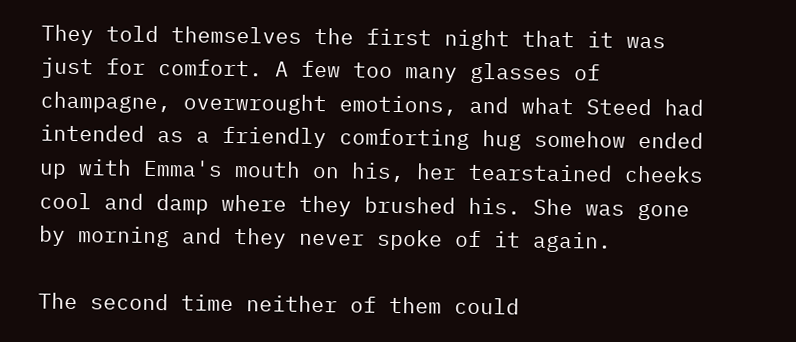They told themselves the first night that it was just for comfort. A few too many glasses of champagne, overwrought emotions, and what Steed had intended as a friendly comforting hug somehow ended up with Emma's mouth on his, her tearstained cheeks cool and damp where they brushed his. She was gone by morning and they never spoke of it again.

The second time neither of them could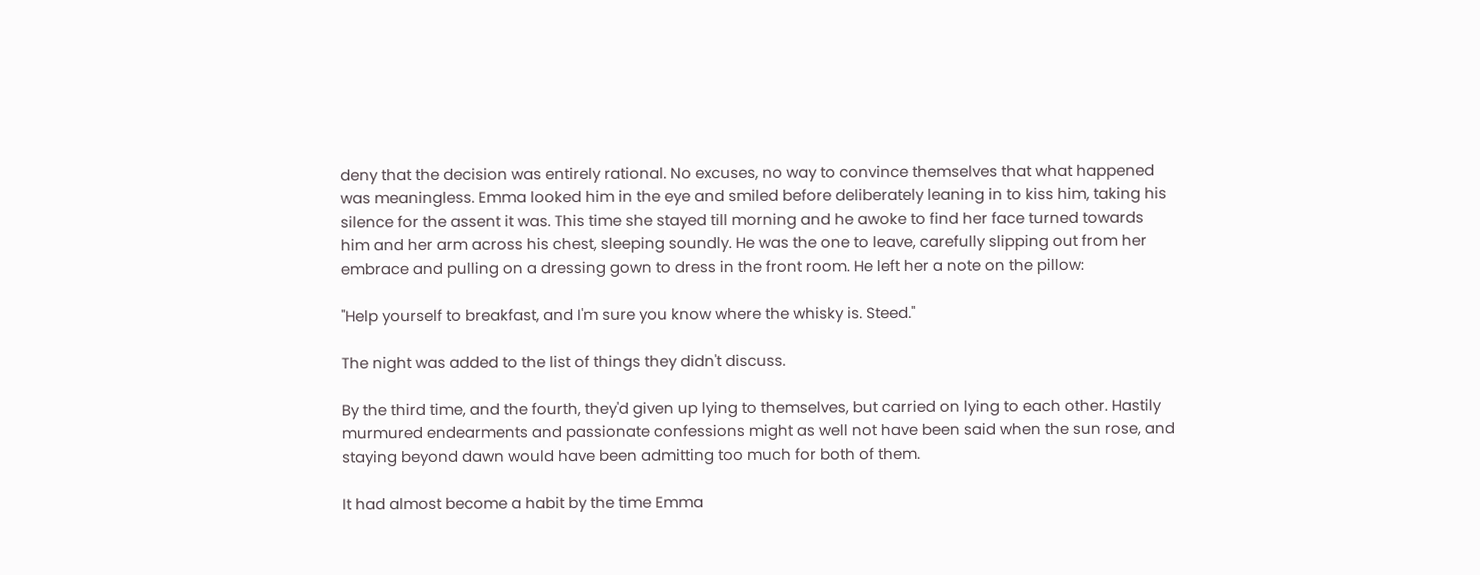deny that the decision was entirely rational. No excuses, no way to convince themselves that what happened was meaningless. Emma looked him in the eye and smiled before deliberately leaning in to kiss him, taking his silence for the assent it was. This time she stayed till morning and he awoke to find her face turned towards him and her arm across his chest, sleeping soundly. He was the one to leave, carefully slipping out from her embrace and pulling on a dressing gown to dress in the front room. He left her a note on the pillow:

"Help yourself to breakfast, and I'm sure you know where the whisky is. Steed."

The night was added to the list of things they didn't discuss.

By the third time, and the fourth, they'd given up lying to themselves, but carried on lying to each other. Hastily murmured endearments and passionate confessions might as well not have been said when the sun rose, and staying beyond dawn would have been admitting too much for both of them.

It had almost become a habit by the time Emma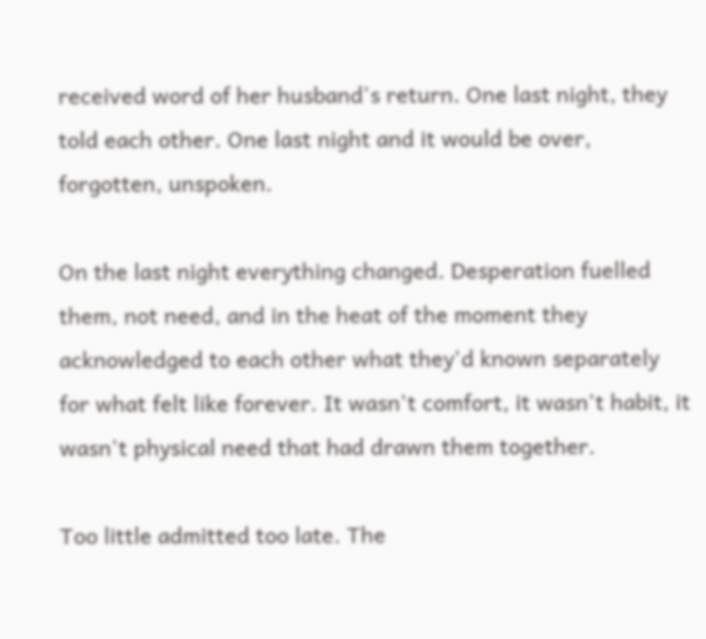received word of her husband's return. One last night, they told each other. One last night and it would be over, forgotten, unspoken.

On the last night everything changed. Desperation fuelled them, not need, and in the heat of the moment they acknowledged to each other what they'd known separately for what felt like forever. It wasn't comfort, it wasn't habit, it wasn't physical need that had drawn them together.

Too little admitted too late. The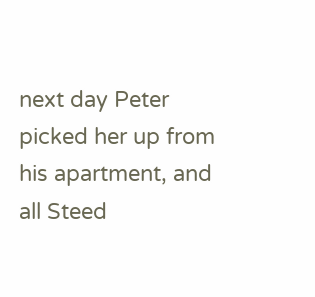next day Peter picked her up from his apartment, and all Steed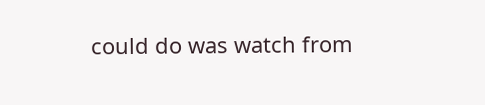could do was watch from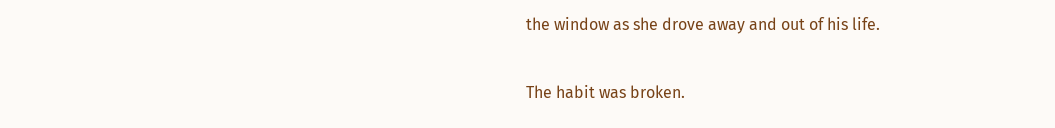the window as she drove away and out of his life.

The habit was broken.